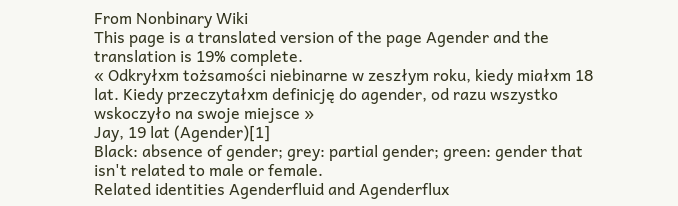From Nonbinary Wiki
This page is a translated version of the page Agender and the translation is 19% complete.
« Odkryłxm tożsamości niebinarne w zeszłym roku, kiedy miałxm 18 lat. Kiedy przeczytałxm definicję do agender, od razu wszystko wskoczyło na swoje miejsce »
Jay, 19 lat (Agender)[1]
Black: absence of gender; grey: partial gender; green: gender that isn't related to male or female.
Related identities Agenderfluid and Agenderflux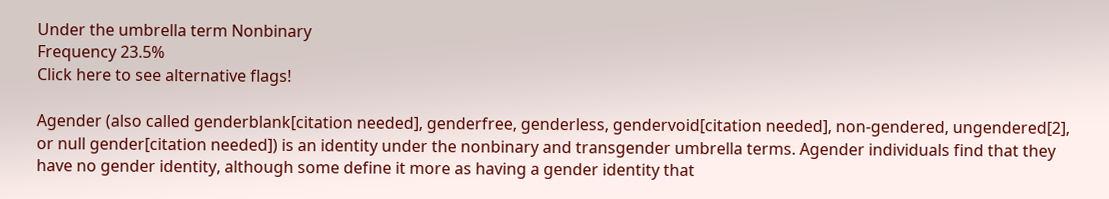Under the umbrella term Nonbinary
Frequency 23.5%
Click here to see alternative flags!

Agender (also called genderblank[citation needed], genderfree, genderless, gendervoid[citation needed], non-gendered, ungendered[2], or null gender[citation needed]) is an identity under the nonbinary and transgender umbrella terms. Agender individuals find that they have no gender identity, although some define it more as having a gender identity that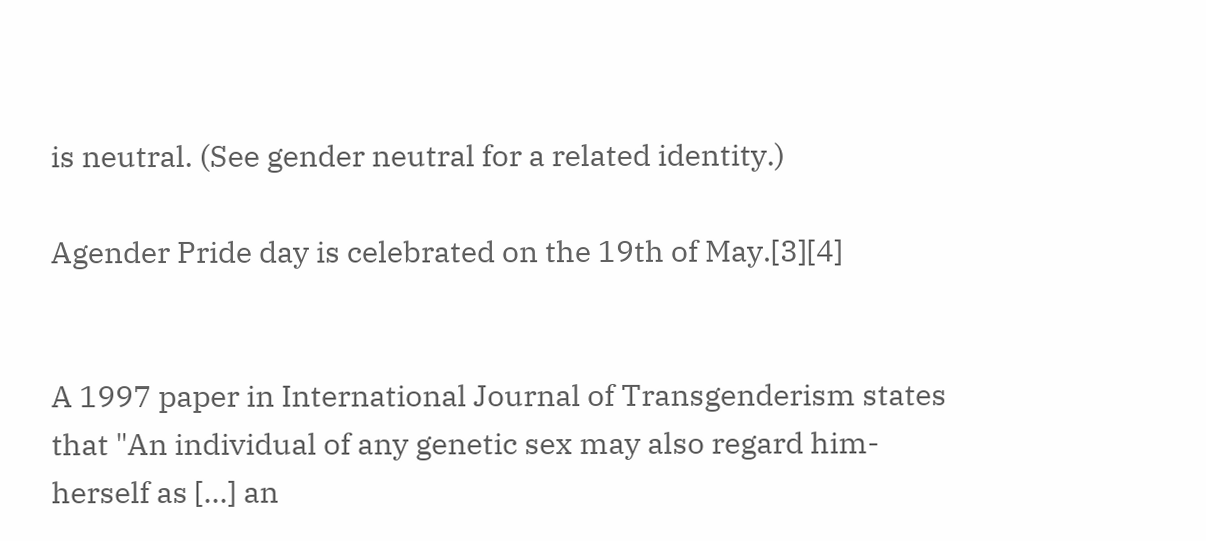is neutral. (See gender neutral for a related identity.)

Agender Pride day is celebrated on the 19th of May.[3][4]


A 1997 paper in International Journal of Transgenderism states that "An individual of any genetic sex may also regard him-herself as [...] an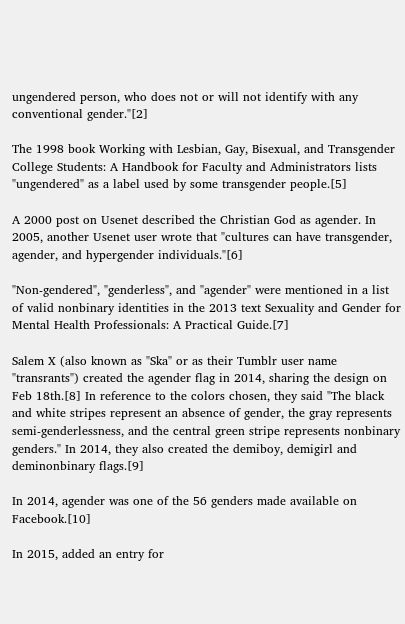ungendered person, who does not or will not identify with any conventional gender."[2]

The 1998 book Working with Lesbian, Gay, Bisexual, and Transgender College Students: A Handbook for Faculty and Administrators lists "ungendered" as a label used by some transgender people.[5]

A 2000 post on Usenet described the Christian God as agender. In 2005, another Usenet user wrote that "cultures can have transgender, agender, and hypergender individuals."[6]

"Non-gendered", "genderless", and "agender" were mentioned in a list of valid nonbinary identities in the 2013 text Sexuality and Gender for Mental Health Professionals: A Practical Guide.[7]

Salem X (also known as "Ska" or as their Tumblr user name "transrants") created the agender flag in 2014, sharing the design on Feb 18th.[8] In reference to the colors chosen, they said "The black and white stripes represent an absence of gender, the gray represents semi-genderlessness, and the central green stripe represents nonbinary genders." In 2014, they also created the demiboy, demigirl and deminonbinary flags.[9]

In 2014, agender was one of the 56 genders made available on Facebook.[10]

In 2015, added an entry for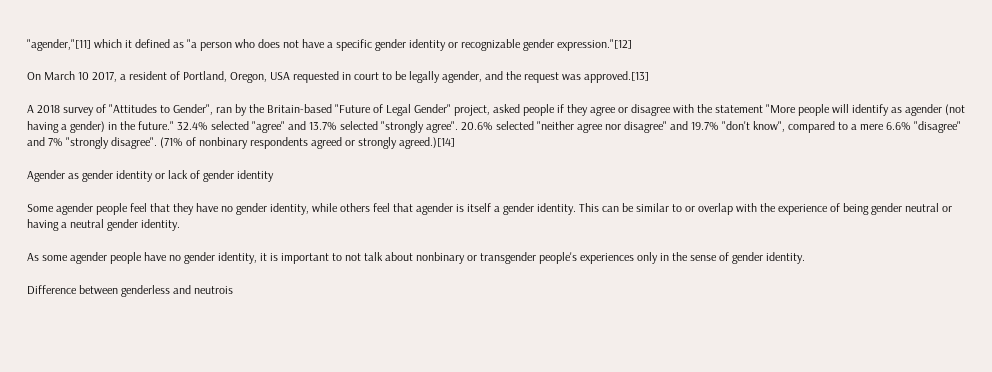"agender,"[11] which it defined as "a person who does not have a specific gender identity or recognizable gender expression."[12]

On March 10 2017, a resident of Portland, Oregon, USA requested in court to be legally agender, and the request was approved.[13]

A 2018 survey of "Attitudes to Gender", ran by the Britain-based "Future of Legal Gender" project, asked people if they agree or disagree with the statement "More people will identify as agender (not having a gender) in the future." 32.4% selected "agree" and 13.7% selected "strongly agree". 20.6% selected "neither agree nor disagree" and 19.7% "don't know", compared to a mere 6.6% "disagree" and 7% "strongly disagree". (71% of nonbinary respondents agreed or strongly agreed.)[14]

Agender as gender identity or lack of gender identity

Some agender people feel that they have no gender identity, while others feel that agender is itself a gender identity. This can be similar to or overlap with the experience of being gender neutral or having a neutral gender identity.

As some agender people have no gender identity, it is important to not talk about nonbinary or transgender people's experiences only in the sense of gender identity.

Difference between genderless and neutrois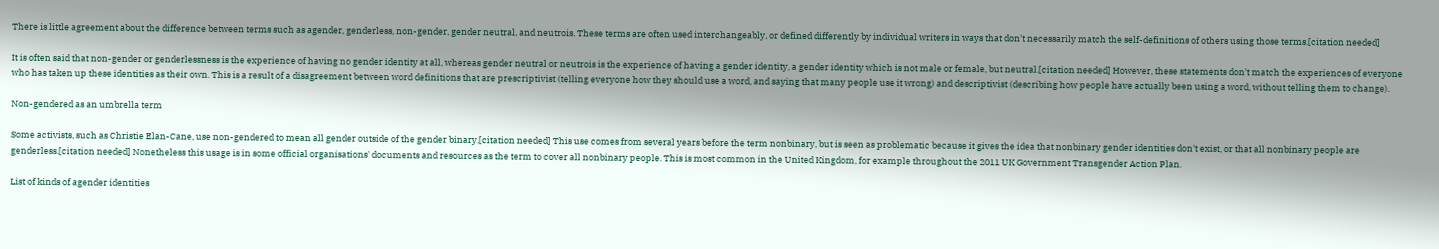There is little agreement about the difference between terms such as agender, genderless, non-gender, gender neutral, and neutrois. These terms are often used interchangeably, or defined differently by individual writers in ways that don't necessarily match the self-definitions of others using those terms.[citation needed]

It is often said that non-gender or genderlessness is the experience of having no gender identity at all, whereas gender neutral or neutrois is the experience of having a gender identity, a gender identity which is not male or female, but neutral.[citation needed] However, these statements don't match the experiences of everyone who has taken up these identities as their own. This is a result of a disagreement between word definitions that are prescriptivist (telling everyone how they should use a word, and saying that many people use it wrong) and descriptivist (describing how people have actually been using a word, without telling them to change).

Non-gendered as an umbrella term

Some activists, such as Christie Elan-Cane, use non-gendered to mean all gender outside of the gender binary.[citation needed] This use comes from several years before the term nonbinary, but is seen as problematic because it gives the idea that nonbinary gender identities don't exist, or that all nonbinary people are genderless.[citation needed] Nonetheless this usage is in some official organisations' documents and resources as the term to cover all nonbinary people. This is most common in the United Kingdom, for example throughout the 2011 UK Government Transgender Action Plan.

List of kinds of agender identities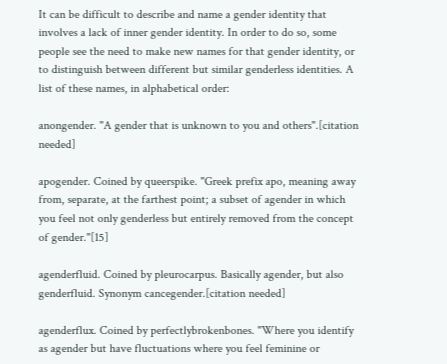It can be difficult to describe and name a gender identity that involves a lack of inner gender identity. In order to do so, some people see the need to make new names for that gender identity, or to distinguish between different but similar genderless identities. A list of these names, in alphabetical order:

anongender. "A gender that is unknown to you and others".[citation needed]

apogender. Coined by queerspike. "Greek prefix apo, meaning away from, separate, at the farthest point; a subset of agender in which you feel not only genderless but entirely removed from the concept of gender."[15]

agenderfluid. Coined by pleurocarpus. Basically agender, but also genderfluid. Synonym cancegender.[citation needed]

agenderflux. Coined by perfectlybrokenbones. "Where you identify as agender but have fluctuations where you feel feminine or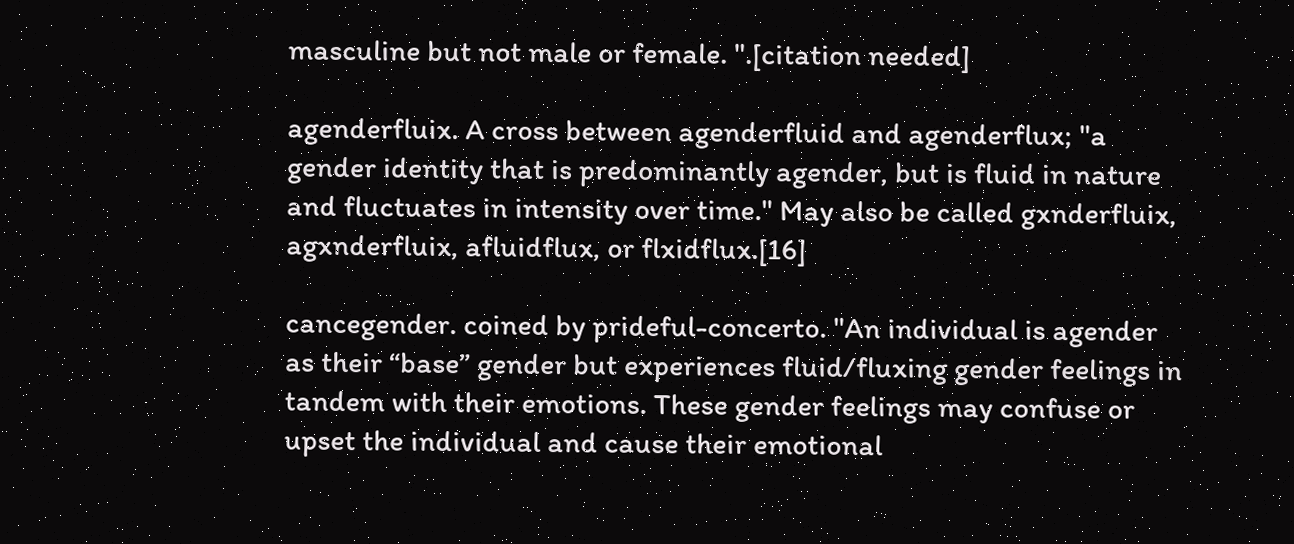masculine but not male or female. ".[citation needed]

agenderfluix. A cross between agenderfluid and agenderflux; "a gender identity that is predominantly agender, but is fluid in nature and fluctuates in intensity over time." May also be called gxnderfluix, agxnderfluix, afluidflux, or flxidflux.[16]

cancegender. coined by prideful-concerto. "An individual is agender as their “base” gender but experiences fluid/fluxing gender feelings in tandem with their emotions. These gender feelings may confuse or upset the individual and cause their emotional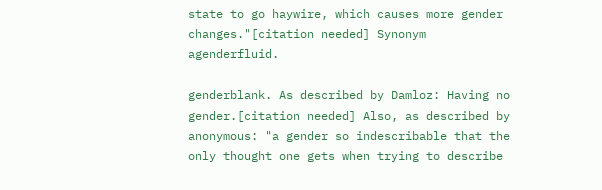state to go haywire, which causes more gender changes."[citation needed] Synonym agenderfluid.

genderblank. As described by Damloz: Having no gender.[citation needed] Also, as described by anonymous: "a gender so indescribable that the only thought one gets when trying to describe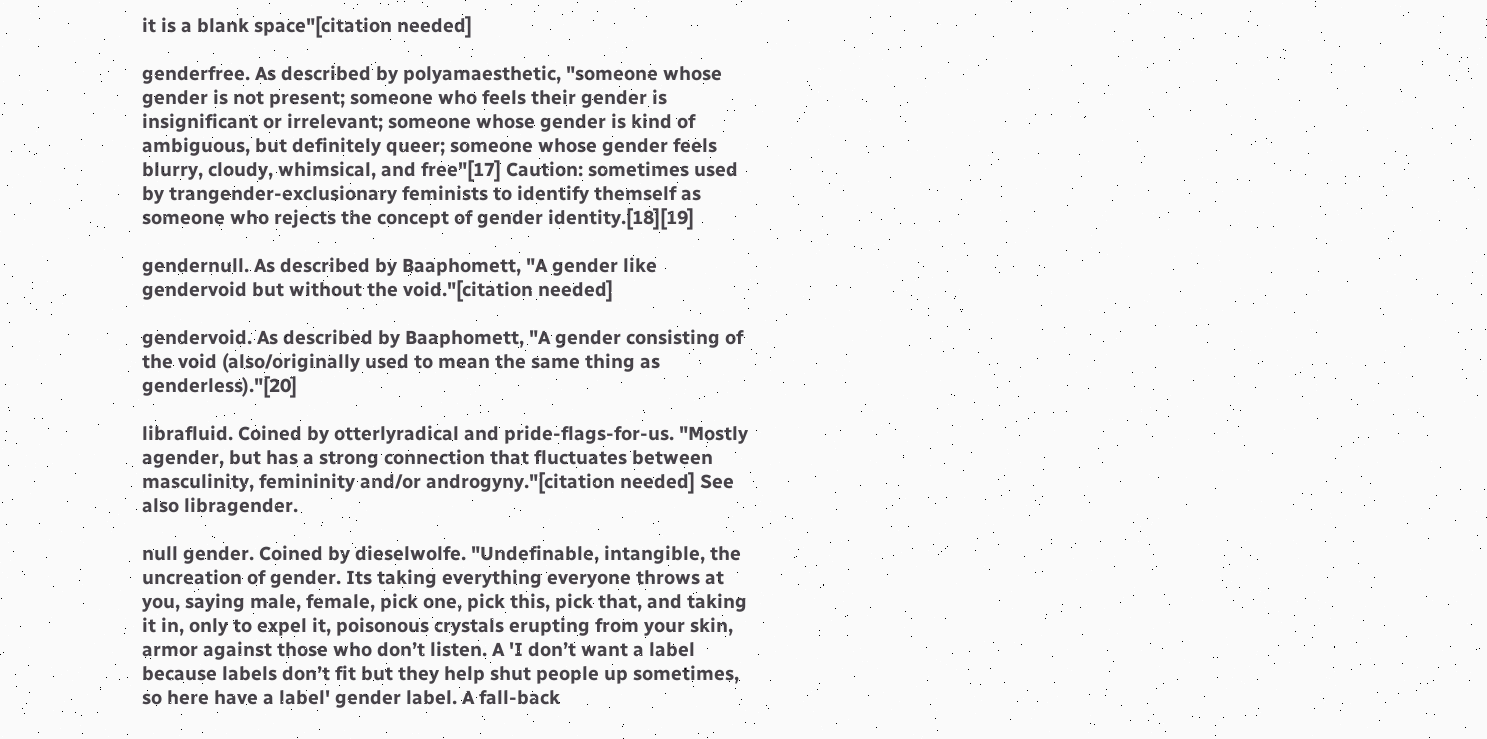it is a blank space"[citation needed]

genderfree. As described by polyamaesthetic, "someone whose gender is not present; someone who feels their gender is insignificant or irrelevant; someone whose gender is kind of ambiguous, but definitely queer; someone whose gender feels blurry, cloudy, whimsical, and free"[17] Caution: sometimes used by trangender-exclusionary feminists to identify themself as someone who rejects the concept of gender identity.[18][19]

gendernull. As described by Baaphomett, "A gender like gendervoid but without the void."[citation needed]

gendervoid. As described by Baaphomett, "A gender consisting of the void (also/originally used to mean the same thing as genderless)."[20]

librafluid. Coined by otterlyradical and pride-flags-for-us. "Mostly agender, but has a strong connection that fluctuates between masculinity, femininity and/or androgyny."[citation needed] See also libragender.

null gender. Coined by dieselwolfe. "Undefinable, intangible, the uncreation of gender. Its taking everything everyone throws at you, saying male, female, pick one, pick this, pick that, and taking it in, only to expel it, poisonous crystals erupting from your skin, armor against those who don’t listen. A 'I don’t want a label because labels don’t fit but they help shut people up sometimes, so here have a label' gender label. A fall-back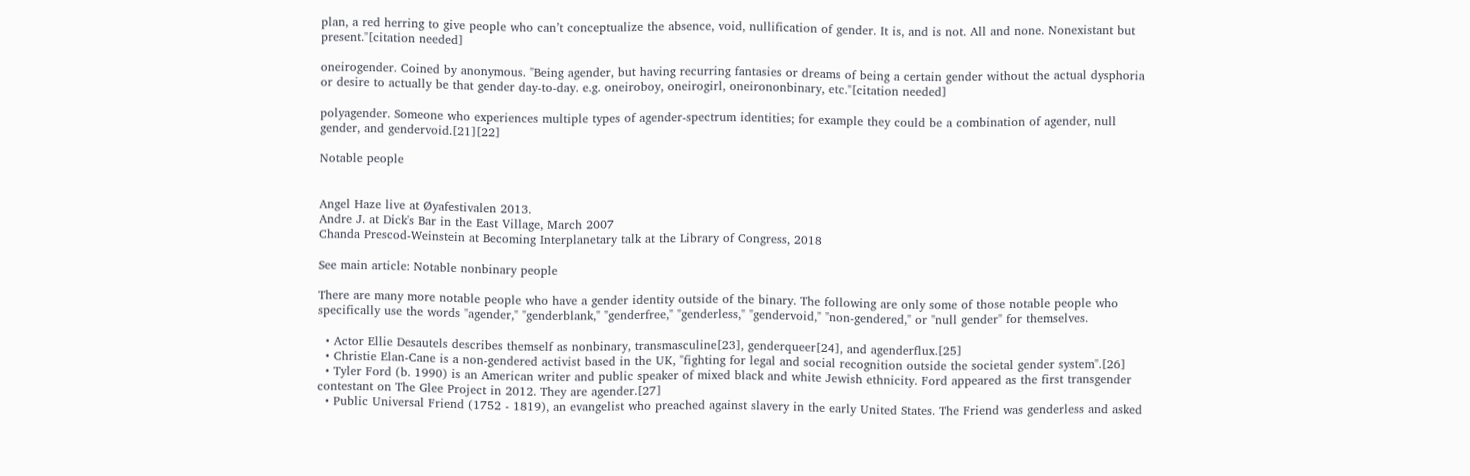plan, a red herring to give people who can’t conceptualize the absence, void, nullification of gender. It is, and is not. All and none. Nonexistant but present."[citation needed]

oneirogender. Coined by anonymous. "Being agender, but having recurring fantasies or dreams of being a certain gender without the actual dysphoria or desire to actually be that gender day-to-day. e.g. oneiroboy, oneirogirl, oneirononbinary, etc."[citation needed]

polyagender. Someone who experiences multiple types of agender-spectrum identities; for example they could be a combination of agender, null gender, and gendervoid.[21][22]

Notable people


Angel Haze live at Øyafestivalen 2013.
Andre J. at Dick's Bar in the East Village, March 2007
Chanda Prescod-Weinstein at Becoming Interplanetary talk at the Library of Congress, 2018

See main article: Notable nonbinary people

There are many more notable people who have a gender identity outside of the binary. The following are only some of those notable people who specifically use the words "agender," "genderblank," "genderfree," "genderless," "gendervoid," "non-gendered," or "null gender" for themselves.

  • Actor Ellie Desautels describes themself as nonbinary, transmasculine[23], genderqueer[24], and agenderflux.[25]
  • Christie Elan-Cane is a non-gendered activist based in the UK, "fighting for legal and social recognition outside the societal gender system".[26]
  • Tyler Ford (b. 1990) is an American writer and public speaker of mixed black and white Jewish ethnicity. Ford appeared as the first transgender contestant on The Glee Project in 2012. They are agender.[27]
  • Public Universal Friend (1752 - 1819), an evangelist who preached against slavery in the early United States. The Friend was genderless and asked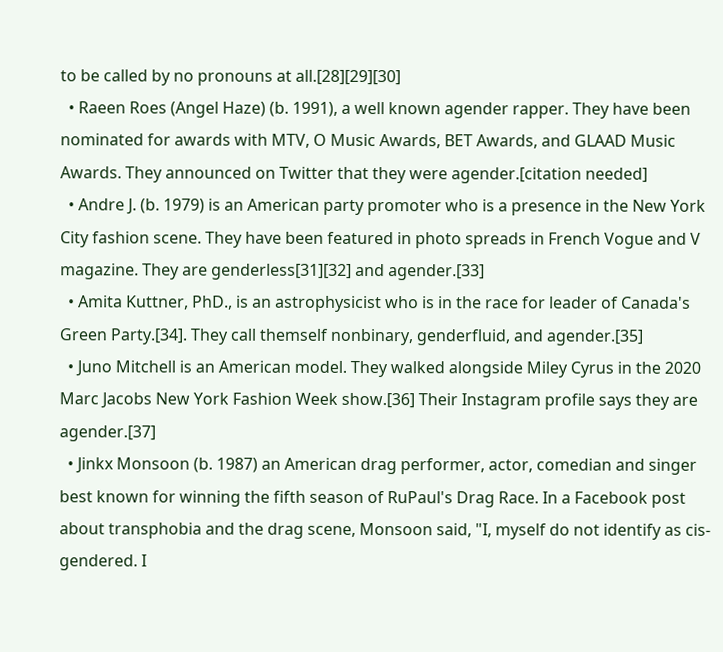to be called by no pronouns at all.[28][29][30]
  • Raeen Roes (Angel Haze) (b. 1991), a well known agender rapper. They have been nominated for awards with MTV, O Music Awards, BET Awards, and GLAAD Music Awards. They announced on Twitter that they were agender.[citation needed]
  • Andre J. (b. 1979) is an American party promoter who is a presence in the New York City fashion scene. They have been featured in photo spreads in French Vogue and V magazine. They are genderless[31][32] and agender.[33]
  • Amita Kuttner, PhD., is an astrophysicist who is in the race for leader of Canada's Green Party.[34]. They call themself nonbinary, genderfluid, and agender.[35]
  • Juno Mitchell is an American model. They walked alongside Miley Cyrus in the 2020 Marc Jacobs New York Fashion Week show.[36] Their Instagram profile says they are agender.[37]
  • Jinkx Monsoon (b. 1987) an American drag performer, actor, comedian and singer best known for winning the fifth season of RuPaul's Drag Race. In a Facebook post about transphobia and the drag scene, Monsoon said, "I, myself do not identify as cis-gendered. I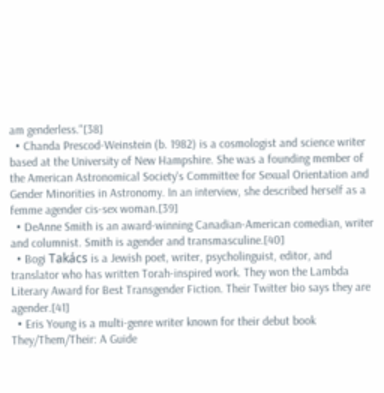am genderless."[38]
  • Chanda Prescod-Weinstein (b. 1982) is a cosmologist and science writer based at the University of New Hampshire. She was a founding member of the American Astronomical Society's Committee for Sexual Orientation and Gender Minorities in Astronomy. In an interview, she described herself as a femme agender cis-sex woman.[39]
  • DeAnne Smith is an award-winning Canadian-American comedian, writer and columnist. Smith is agender and transmasculine.[40]
  • Bogi Takács is a Jewish poet, writer, psycholinguist, editor, and translator who has written Torah-inspired work. They won the Lambda Literary Award for Best Transgender Fiction. Their Twitter bio says they are agender.[41]
  • Eris Young is a multi-genre writer known for their debut book They/Them/Their: A Guide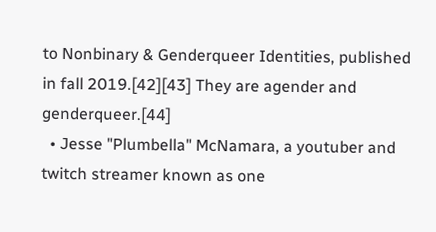to Nonbinary & Genderqueer Identities, published in fall 2019.[42][43] They are agender and genderqueer.[44]
  • Jesse "Plumbella" McNamara, a youtuber and twitch streamer known as one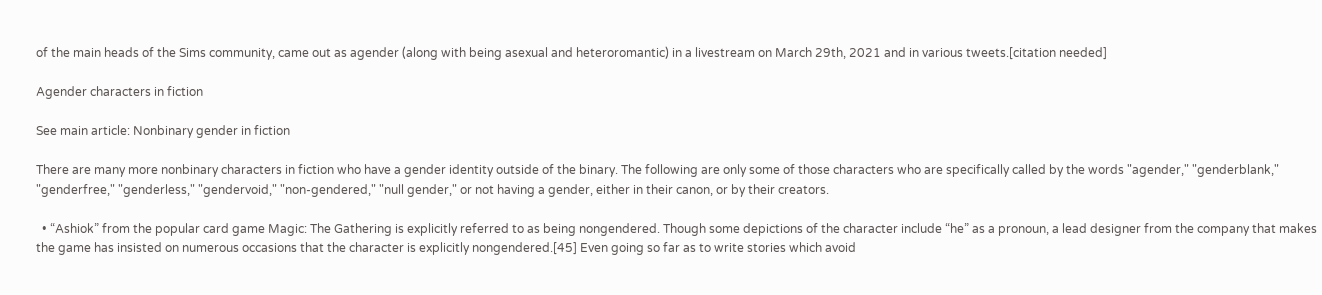of the main heads of the Sims community, came out as agender (along with being asexual and heteroromantic) in a livestream on March 29th, 2021 and in various tweets.[citation needed]

Agender characters in fiction

See main article: Nonbinary gender in fiction

There are many more nonbinary characters in fiction who have a gender identity outside of the binary. The following are only some of those characters who are specifically called by the words "agender," "genderblank," "genderfree," "genderless," "gendervoid," "non-gendered," "null gender," or not having a gender, either in their canon, or by their creators.

  • “Ashiok” from the popular card game Magic: The Gathering is explicitly referred to as being nongendered. Though some depictions of the character include “he” as a pronoun, a lead designer from the company that makes the game has insisted on numerous occasions that the character is explicitly nongendered.[45] Even going so far as to write stories which avoid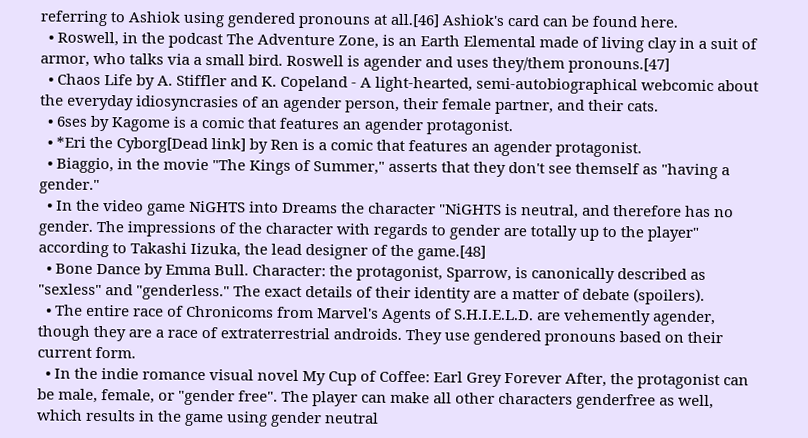referring to Ashiok using gendered pronouns at all.[46] Ashiok's card can be found here.
  • Roswell, in the podcast The Adventure Zone, is an Earth Elemental made of living clay in a suit of armor, who talks via a small bird. Roswell is agender and uses they/them pronouns.[47]
  • Chaos Life by A. Stiffler and K. Copeland - A light-hearted, semi-autobiographical webcomic about the everyday idiosyncrasies of an agender person, their female partner, and their cats.
  • 6ses by Kagome is a comic that features an agender protagonist.
  • *Eri the Cyborg[Dead link] by Ren is a comic that features an agender protagonist.
  • Biaggio, in the movie "The Kings of Summer," asserts that they don't see themself as "having a gender."
  • In the video game NiGHTS into Dreams the character "NiGHTS is neutral, and therefore has no gender. The impressions of the character with regards to gender are totally up to the player" according to Takashi Iizuka, the lead designer of the game.[48]
  • Bone Dance by Emma Bull. Character: the protagonist, Sparrow, is canonically described as "sexless" and "genderless." The exact details of their identity are a matter of debate (spoilers).
  • The entire race of Chronicoms from Marvel's Agents of S.H.I.E.L.D. are vehemently agender, though they are a race of extraterrestrial androids. They use gendered pronouns based on their current form.
  • In the indie romance visual novel My Cup of Coffee: Earl Grey Forever After, the protagonist can be male, female, or "gender free". The player can make all other characters genderfree as well, which results in the game using gender neutral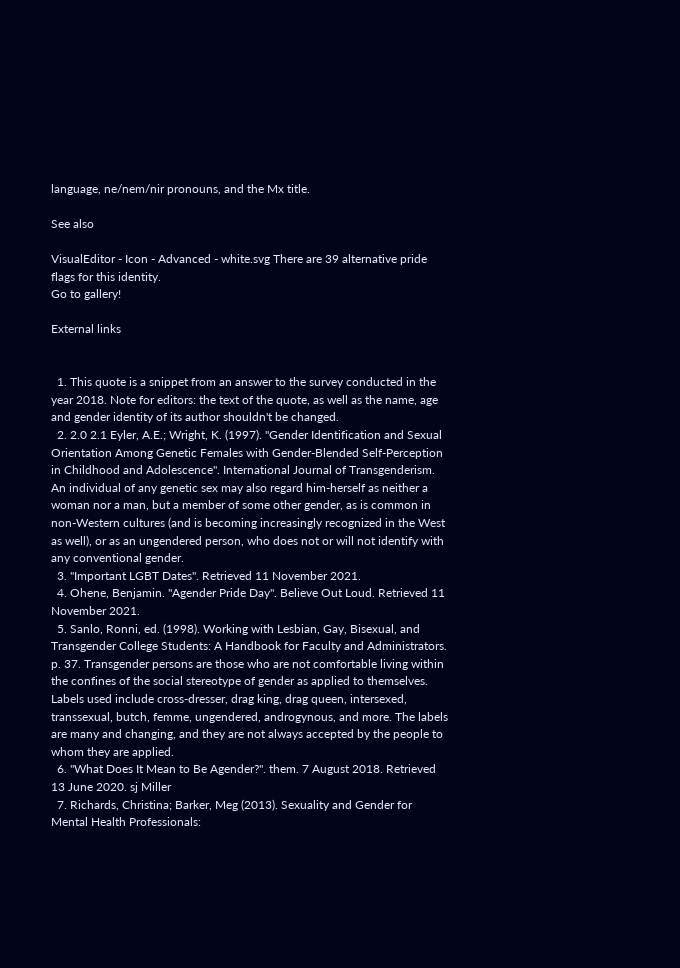language, ne/nem/nir pronouns, and the Mx title.

See also

VisualEditor - Icon - Advanced - white.svg There are 39 alternative pride flags for this identity.
Go to gallery!

External links


  1. This quote is a snippet from an answer to the survey conducted in the year 2018. Note for editors: the text of the quote, as well as the name, age and gender identity of its author shouldn't be changed.
  2. 2.0 2.1 Eyler, A.E.; Wright, K. (1997). "Gender Identification and Sexual Orientation Among Genetic Females with Gender-Blended Self-Perception in Childhood and Adolescence". International Journal of Transgenderism. An individual of any genetic sex may also regard him-herself as neither a woman nor a man, but a member of some other gender, as is common in non-Western cultures (and is becoming increasingly recognized in the West as well), or as an ungendered person, who does not or will not identify with any conventional gender.
  3. "Important LGBT Dates". Retrieved 11 November 2021.
  4. Ohene, Benjamin. "Agender Pride Day". Believe Out Loud. Retrieved 11 November 2021.
  5. Sanlo, Ronni, ed. (1998). Working with Lesbian, Gay, Bisexual, and Transgender College Students: A Handbook for Faculty and Administrators. p. 37. Transgender persons are those who are not comfortable living within the confines of the social stereotype of gender as applied to themselves. Labels used include cross-dresser, drag king, drag queen, intersexed, transsexual, butch, femme, ungendered, androgynous, and more. The labels are many and changing, and they are not always accepted by the people to whom they are applied.
  6. "What Does It Mean to Be Agender?". them. 7 August 2018. Retrieved 13 June 2020. sj Miller
  7. Richards, Christina; Barker, Meg (2013). Sexuality and Gender for Mental Health Professionals: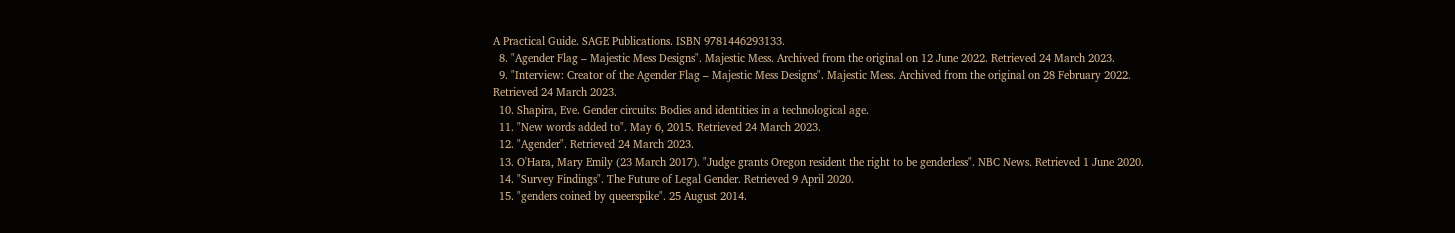A Practical Guide. SAGE Publications. ISBN 9781446293133.
  8. "Agender Flag – Majestic Mess Designs". Majestic Mess. Archived from the original on 12 June 2022. Retrieved 24 March 2023.
  9. "Interview: Creator of the Agender Flag – Majestic Mess Designs". Majestic Mess. Archived from the original on 28 February 2022. Retrieved 24 March 2023.
  10. Shapira, Eve. Gender circuits: Bodies and identities in a technological age.
  11. "New words added to". May 6, 2015. Retrieved 24 March 2023.
  12. "Agender". Retrieved 24 March 2023.
  13. O'Hara, Mary Emily (23 March 2017). "Judge grants Oregon resident the right to be genderless". NBC News. Retrieved 1 June 2020.
  14. "Survey Findings". The Future of Legal Gender. Retrieved 9 April 2020.
  15. "genders coined by queerspike". 25 August 2014.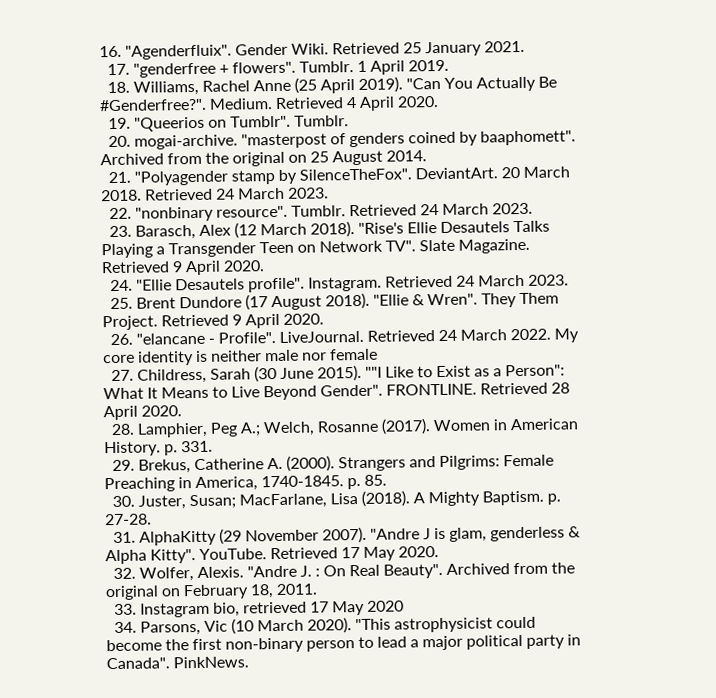16. "Agenderfluix". Gender Wiki. Retrieved 25 January 2021.
  17. "genderfree + flowers". Tumblr. 1 April 2019.
  18. Williams, Rachel Anne (25 April 2019). "Can You Actually Be #Genderfree?". Medium. Retrieved 4 April 2020.
  19. "Queerios on Tumblr". Tumblr.
  20. mogai-archive. "masterpost of genders coined by baaphomett". Archived from the original on 25 August 2014.
  21. "Polyagender stamp by SilenceTheFox". DeviantArt. 20 March 2018. Retrieved 24 March 2023.
  22. "nonbinary resource". Tumblr. Retrieved 24 March 2023.
  23. Barasch, Alex (12 March 2018). "Rise's Ellie Desautels Talks Playing a Transgender Teen on Network TV". Slate Magazine. Retrieved 9 April 2020.
  24. "Ellie Desautels profile". Instagram. Retrieved 24 March 2023.
  25. Brent Dundore (17 August 2018). "Ellie & Wren". They Them Project. Retrieved 9 April 2020.
  26. "elancane - Profile". LiveJournal. Retrieved 24 March 2022. My core identity is neither male nor female
  27. Childress, Sarah (30 June 2015). ""I Like to Exist as a Person": What It Means to Live Beyond Gender". FRONTLINE. Retrieved 28 April 2020.
  28. Lamphier, Peg A.; Welch, Rosanne (2017). Women in American History. p. 331.
  29. Brekus, Catherine A. (2000). Strangers and Pilgrims: Female Preaching in America, 1740-1845. p. 85.
  30. Juster, Susan; MacFarlane, Lisa (2018). A Mighty Baptism. p. 27-28.
  31. AlphaKitty (29 November 2007). "Andre J is glam, genderless & Alpha Kitty". YouTube. Retrieved 17 May 2020.
  32. Wolfer, Alexis. "Andre J. : On Real Beauty". Archived from the original on February 18, 2011.
  33. Instagram bio, retrieved 17 May 2020
  34. Parsons, Vic (10 March 2020). "This astrophysicist could become the first non-binary person to lead a major political party in Canada". PinkNews.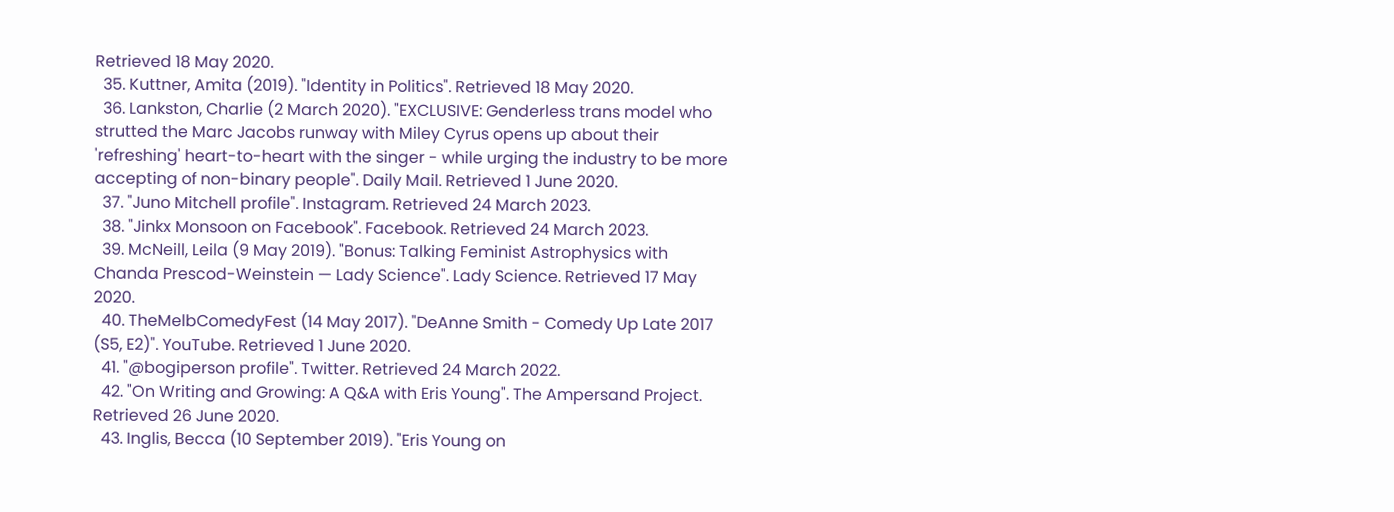Retrieved 18 May 2020.
  35. Kuttner, Amita (2019). "Identity in Politics". Retrieved 18 May 2020.
  36. Lankston, Charlie (2 March 2020). "EXCLUSIVE: Genderless trans model who strutted the Marc Jacobs runway with Miley Cyrus opens up about their 'refreshing' heart-to-heart with the singer - while urging the industry to be more accepting of non-binary people". Daily Mail. Retrieved 1 June 2020.
  37. "Juno Mitchell profile". Instagram. Retrieved 24 March 2023.
  38. "Jinkx Monsoon on Facebook". Facebook. Retrieved 24 March 2023.
  39. McNeill, Leila (9 May 2019). "Bonus: Talking Feminist Astrophysics with Chanda Prescod-Weinstein — Lady Science". Lady Science. Retrieved 17 May 2020.
  40. TheMelbComedyFest (14 May 2017). "DeAnne Smith - Comedy Up Late 2017 (S5, E2)". YouTube. Retrieved 1 June 2020.
  41. "@bogiperson profile". Twitter. Retrieved 24 March 2022.
  42. "On Writing and Growing: A Q&A with Eris Young". The Ampersand Project. Retrieved 26 June 2020.
  43. Inglis, Becca (10 September 2019). "Eris Young on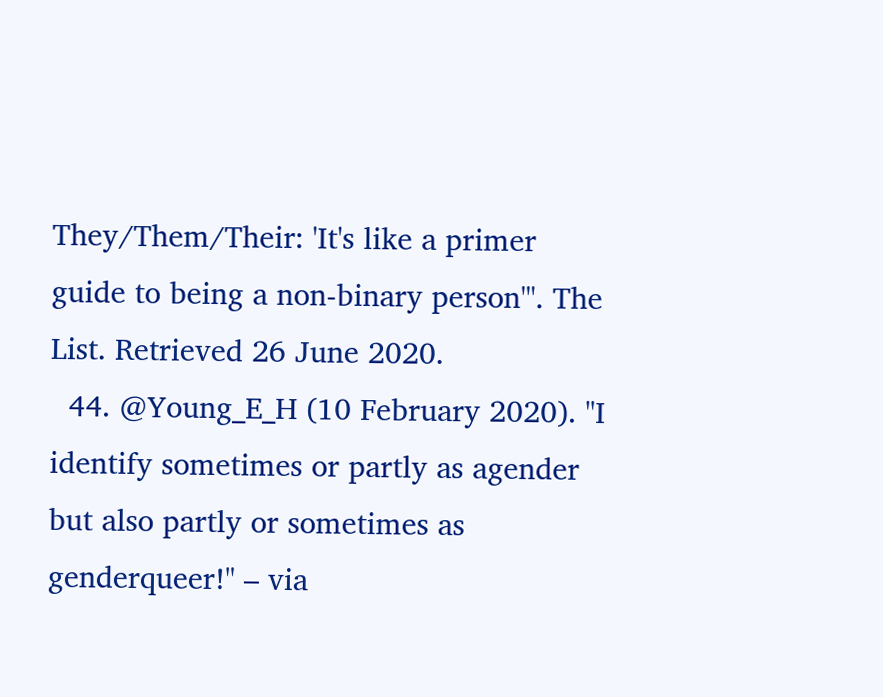They/Them/Their: 'It's like a primer guide to being a non-binary person'". The List. Retrieved 26 June 2020.
  44. @Young_E_H (10 February 2020). "I identify sometimes or partly as agender but also partly or sometimes as genderqueer!" – via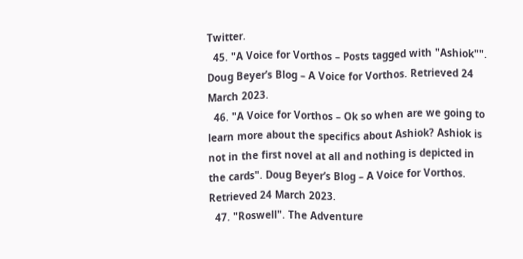Twitter.
  45. "A Voice for Vorthos – Posts tagged with "Ashiok"". Doug Beyer’s Blog – A Voice for Vorthos. Retrieved 24 March 2023.
  46. "A Voice for Vorthos – Ok so when are we going to learn more about the specifics about Ashiok? Ashiok is not in the first novel at all and nothing is depicted in the cards". Doug Beyer’s Blog – A Voice for Vorthos. Retrieved 24 March 2023.
  47. "Roswell". The Adventure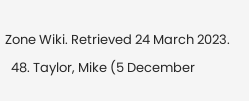Zone Wiki. Retrieved 24 March 2023.
  48. Taylor, Mike (5 December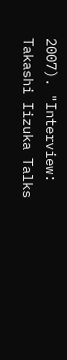2007). "Interview: Takashi Iizuka Talks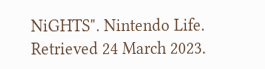NiGHTS". Nintendo Life. Retrieved 24 March 2023.